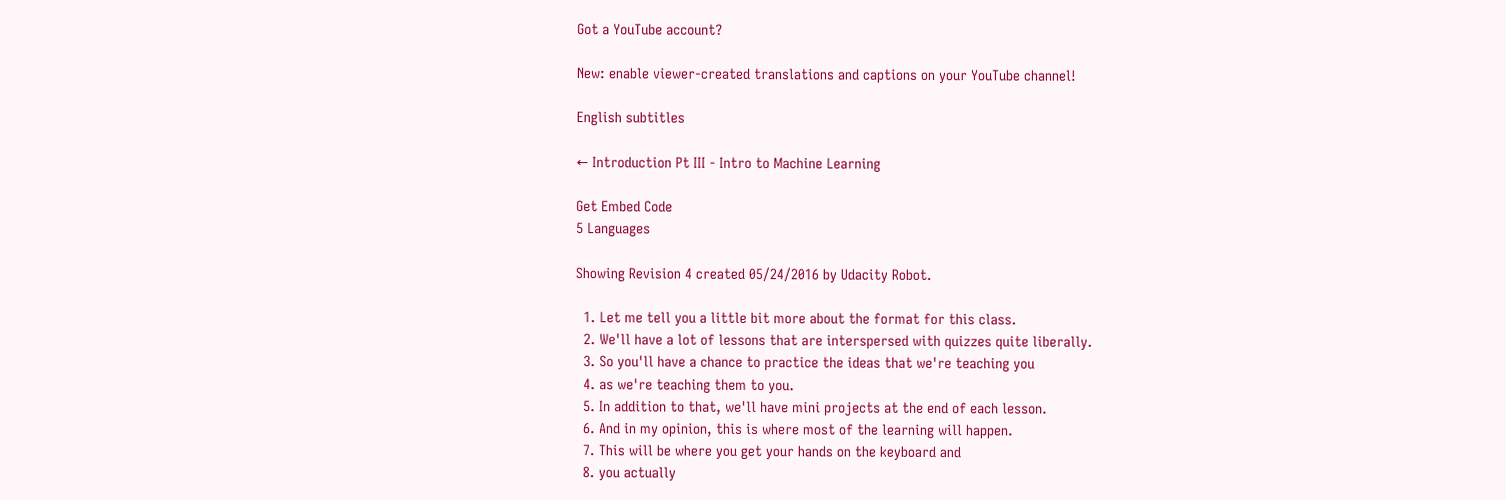Got a YouTube account?

New: enable viewer-created translations and captions on your YouTube channel!

English subtitles

← Introduction Pt III - Intro to Machine Learning

Get Embed Code
5 Languages

Showing Revision 4 created 05/24/2016 by Udacity Robot.

  1. Let me tell you a little bit more about the format for this class.
  2. We'll have a lot of lessons that are interspersed with quizzes quite liberally.
  3. So you'll have a chance to practice the ideas that we're teaching you
  4. as we're teaching them to you.
  5. In addition to that, we'll have mini projects at the end of each lesson.
  6. And in my opinion, this is where most of the learning will happen.
  7. This will be where you get your hands on the keyboard and
  8. you actually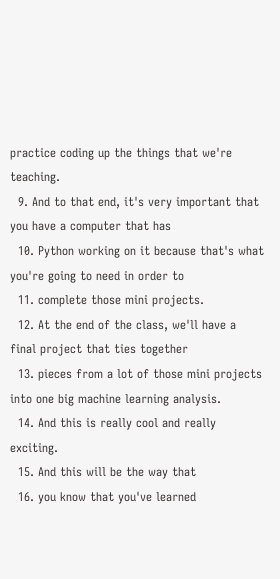practice coding up the things that we're teaching.
  9. And to that end, it's very important that you have a computer that has
  10. Python working on it because that's what you're going to need in order to
  11. complete those mini projects.
  12. At the end of the class, we'll have a final project that ties together
  13. pieces from a lot of those mini projects into one big machine learning analysis.
  14. And this is really cool and really exciting.
  15. And this will be the way that
  16. you know that you've learned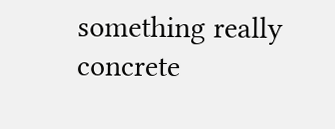something really concrete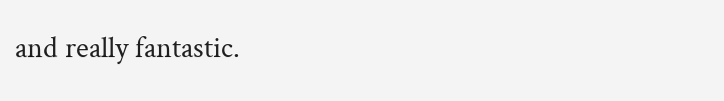and really fantastic.